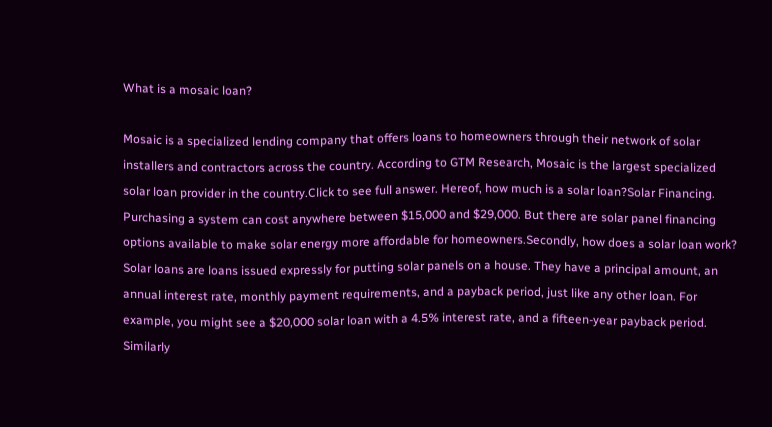What is a mosaic loan?

Mosaic is a specialized lending company that offers loans to homeowners through their network of solar installers and contractors across the country. According to GTM Research, Mosaic is the largest specialized solar loan provider in the country.Click to see full answer. Hereof, how much is a solar loan?Solar Financing. Purchasing a system can cost anywhere between $15,000 and $29,000. But there are solar panel financing options available to make solar energy more affordable for homeowners.Secondly, how does a solar loan work? Solar loans are loans issued expressly for putting solar panels on a house. They have a principal amount, an annual interest rate, monthly payment requirements, and a payback period, just like any other loan. For example, you might see a $20,000 solar loan with a 4.5% interest rate, and a fifteen-year payback period. Similarly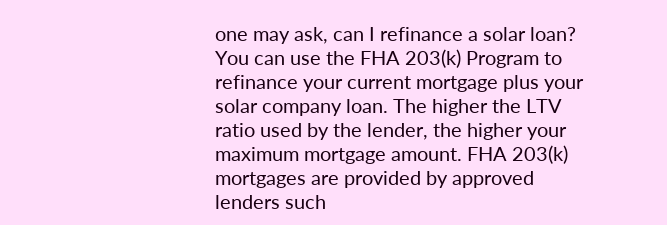one may ask, can I refinance a solar loan? You can use the FHA 203(k) Program to refinance your current mortgage plus your solar company loan. The higher the LTV ratio used by the lender, the higher your maximum mortgage amount. FHA 203(k) mortgages are provided by approved lenders such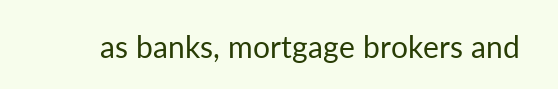as banks, mortgage brokers and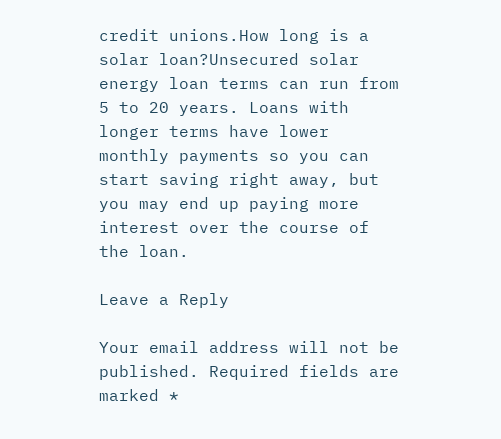credit unions.How long is a solar loan?Unsecured solar energy loan terms can run from 5 to 20 years. Loans with longer terms have lower monthly payments so you can start saving right away, but you may end up paying more interest over the course of the loan.

Leave a Reply

Your email address will not be published. Required fields are marked *